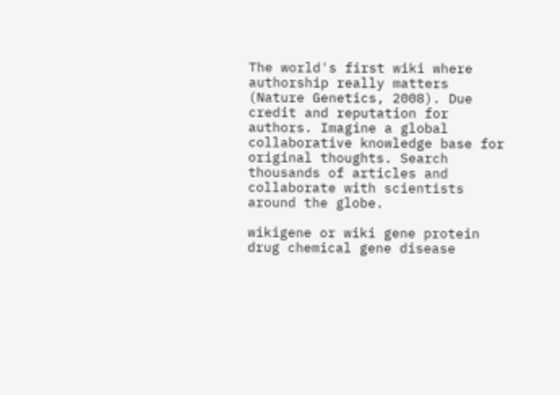The world's first wiki where authorship really matters (Nature Genetics, 2008). Due credit and reputation for authors. Imagine a global collaborative knowledge base for original thoughts. Search thousands of articles and collaborate with scientists around the globe.

wikigene or wiki gene protein drug chemical gene disease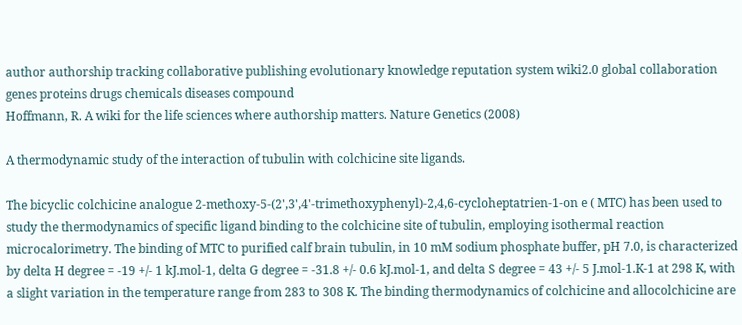author authorship tracking collaborative publishing evolutionary knowledge reputation system wiki2.0 global collaboration genes proteins drugs chemicals diseases compound
Hoffmann, R. A wiki for the life sciences where authorship matters. Nature Genetics (2008)

A thermodynamic study of the interaction of tubulin with colchicine site ligands.

The bicyclic colchicine analogue 2-methoxy-5-(2',3',4'-trimethoxyphenyl)-2,4,6-cycloheptatrien-1-on e ( MTC) has been used to study the thermodynamics of specific ligand binding to the colchicine site of tubulin, employing isothermal reaction microcalorimetry. The binding of MTC to purified calf brain tubulin, in 10 mM sodium phosphate buffer, pH 7.0, is characterized by delta H degree = -19 +/- 1 kJ.mol-1, delta G degree = -31.8 +/- 0.6 kJ.mol-1, and delta S degree = 43 +/- 5 J.mol-1.K-1 at 298 K, with a slight variation in the temperature range from 283 to 308 K. The binding thermodynamics of colchicine and allocolchicine are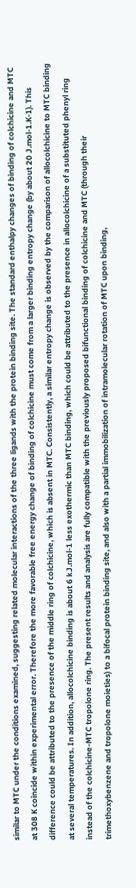similar to MTC under the conditions examined, suggesting related molecular interactions of the three ligands with the protein binding site. The standard enthalpy changes of binding of colchicine and MTC at 308 K coincide within experimental error. Therefore the more favorable free energy change of binding of colchicine must come from a larger binding entropy change (by about 20 J.mol-1.K-1). This difference could be attributed to the presence of the middle ring of colchicine, which is absent in MTC. Consistently, a similar entropy change is observed by the comparison of allocolchicine to MTC binding at several temperatures. In addition, allocolchicine binding is about 6 kJ.mol-1 less exothermic than MTC binding, which could be attributed to the presence in allocolchicine of a substituted phenyl ring instead of the colchicine-MTC tropolone ring. The present results and analysis are fully compatible with the previously proposed bifunctional binding of colchicine and MTC (through their trimethoxybenzene and tropolone moieties) to a bifocal protein binding site, and also with a partial immobilization of intramolecular rotation of MTC upon binding,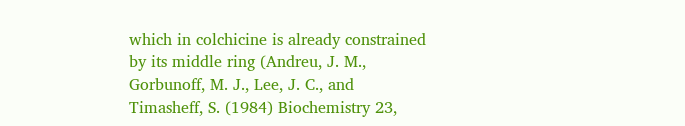which in colchicine is already constrained by its middle ring (Andreu, J. M., Gorbunoff, M. J., Lee, J. C., and Timasheff, S. (1984) Biochemistry 23,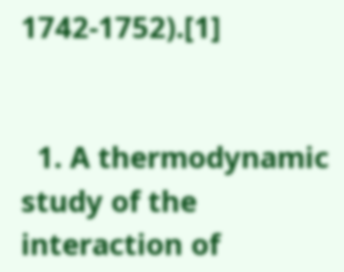1742-1752).[1]


  1. A thermodynamic study of the interaction of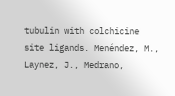tubulin with colchicine site ligands. Menéndez, M., Laynez, J., Medrano,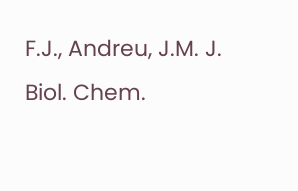F.J., Andreu, J.M. J. Biol. Chem.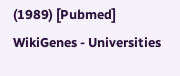(1989) [Pubmed]
WikiGenes - Universities